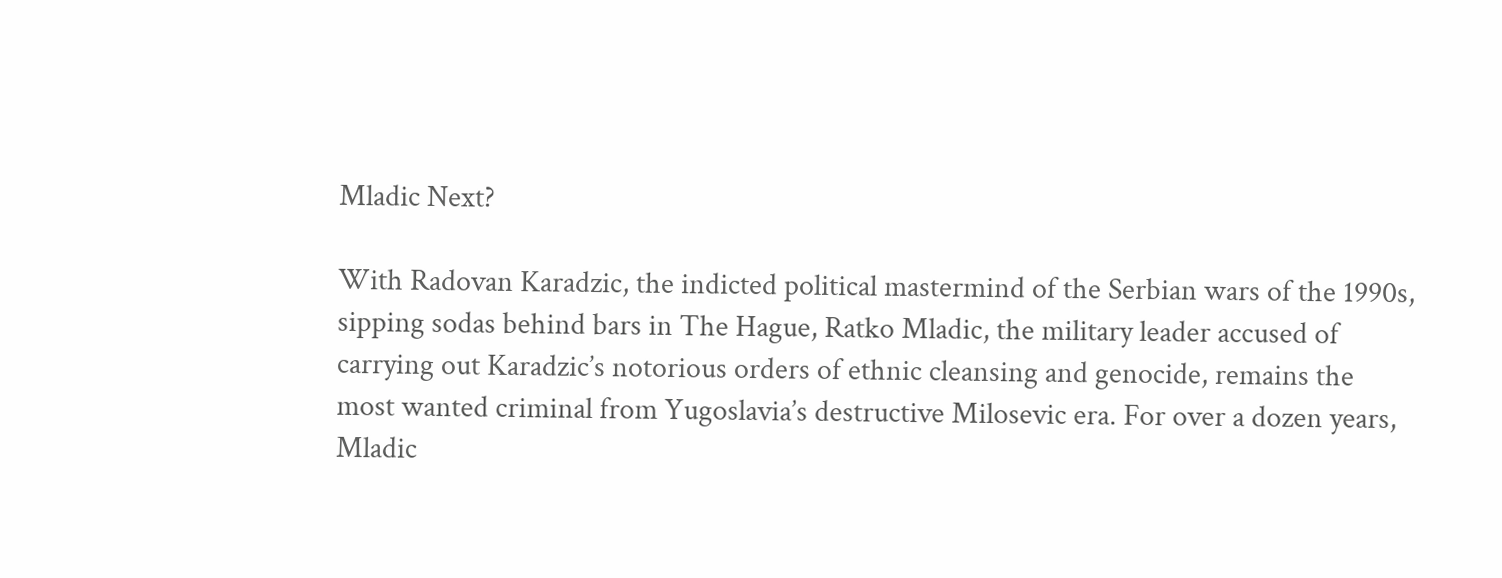Mladic Next?

With Radovan Karadzic, the indicted political mastermind of the Serbian wars of the 1990s, sipping sodas behind bars in The Hague, Ratko Mladic, the military leader accused of carrying out Karadzic’s notorious orders of ethnic cleansing and genocide, remains the most wanted criminal from Yugoslavia’s destructive Milosevic era. For over a dozen years, Mladic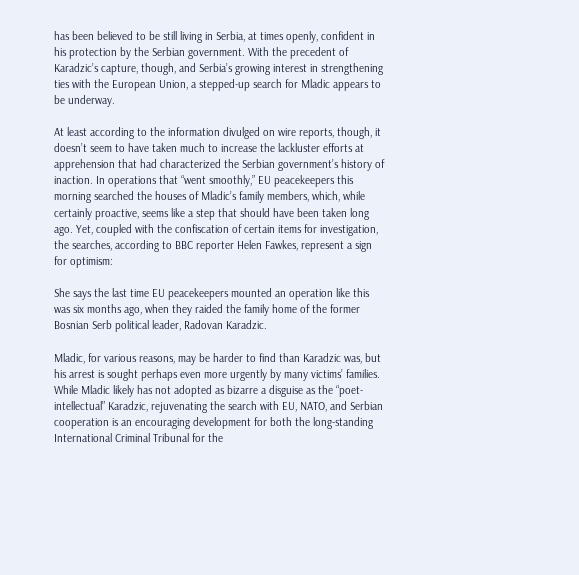has been believed to be still living in Serbia, at times openly, confident in his protection by the Serbian government. With the precedent of Karadzic’s capture, though, and Serbia’s growing interest in strengthening ties with the European Union, a stepped-up search for Mladic appears to be underway.

At least according to the information divulged on wire reports, though, it doesn’t seem to have taken much to increase the lackluster efforts at apprehension that had characterized the Serbian government’s history of inaction. In operations that “went smoothly,” EU peacekeepers this morning searched the houses of Mladic’s family members, which, while certainly proactive, seems like a step that should have been taken long ago. Yet, coupled with the confiscation of certain items for investigation, the searches, according to BBC reporter Helen Fawkes, represent a sign for optimism:

She says the last time EU peacekeepers mounted an operation like this was six months ago, when they raided the family home of the former Bosnian Serb political leader, Radovan Karadzic.

Mladic, for various reasons, may be harder to find than Karadzic was, but his arrest is sought perhaps even more urgently by many victims’ families. While Mladic likely has not adopted as bizarre a disguise as the “poet-intellectual” Karadzic, rejuvenating the search with EU, NATO, and Serbian cooperation is an encouraging development for both the long-standing International Criminal Tribunal for the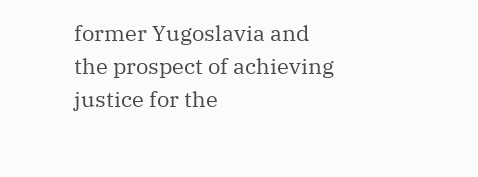former Yugoslavia and the prospect of achieving justice for the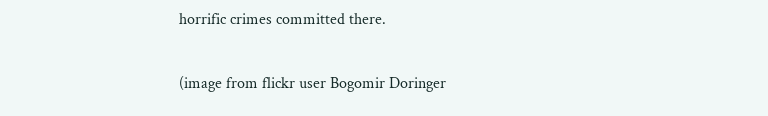horrific crimes committed there.

(image from flickr user Bogomir Doringer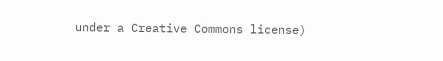under a Creative Commons license)